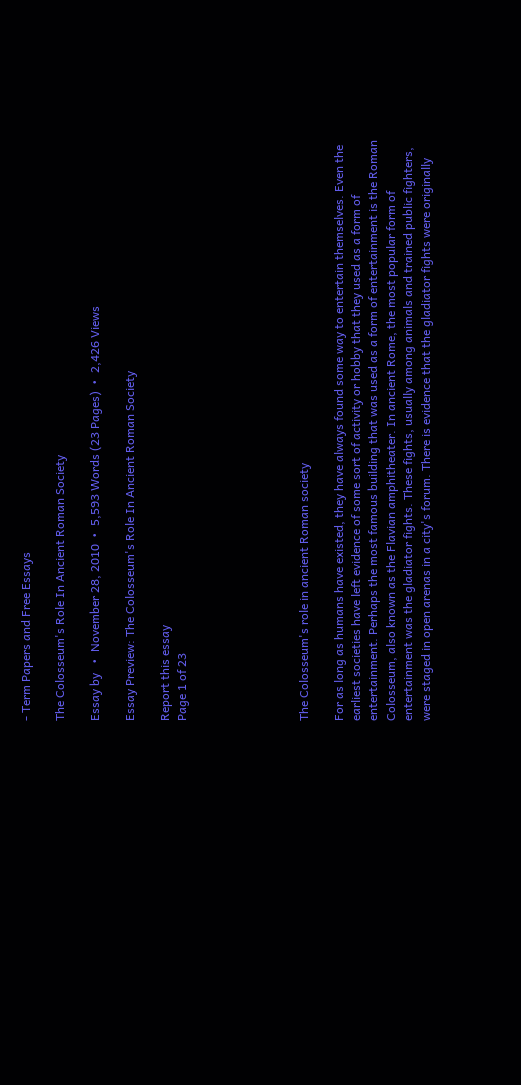- Term Papers and Free Essays

The Colosseum's Role In Ancient Roman Society

Essay by   •  November 28, 2010  •  5,593 Words (23 Pages)  •  2,426 Views

Essay Preview: The Colosseum's Role In Ancient Roman Society

Report this essay
Page 1 of 23






The Colosseum's role in ancient Roman society

For as long as humans have existed, they have always found some way to entertain themselves. Even the earliest societies have left evidence of some sort of activity or hobby that they used as a form of entertainment. Perhaps the most famous building that was used as a form of entertainment is the Roman Colosseum, also known as the Flavian amphitheater. In ancient Rome, the most popular form of entertainment was the gladiator fights. These fights, usually among animals and trained public fighters, were staged in open arenas in a city's forum. There is evidence that the gladiator fights were originally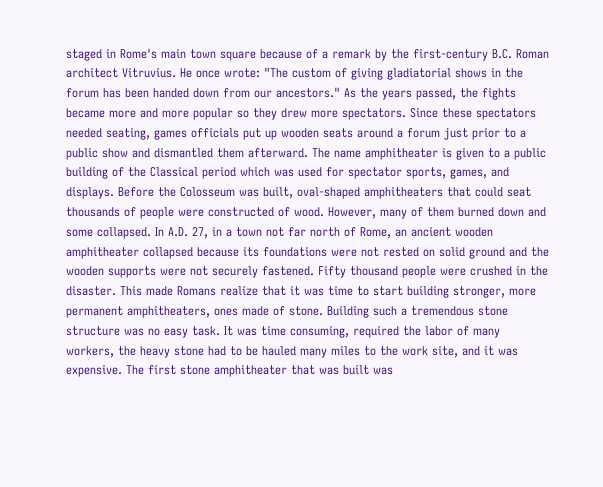staged in Rome's main town square because of a remark by the first-century B.C. Roman architect Vitruvius. He once wrote: "The custom of giving gladiatorial shows in the forum has been handed down from our ancestors." As the years passed, the fights became more and more popular so they drew more spectators. Since these spectators needed seating, games officials put up wooden seats around a forum just prior to a public show and dismantled them afterward. The name amphitheater is given to a public building of the Classical period which was used for spectator sports, games, and displays. Before the Colosseum was built, oval-shaped amphitheaters that could seat thousands of people were constructed of wood. However, many of them burned down and some collapsed. In A.D. 27, in a town not far north of Rome, an ancient wooden amphitheater collapsed because its foundations were not rested on solid ground and the wooden supports were not securely fastened. Fifty thousand people were crushed in the disaster. This made Romans realize that it was time to start building stronger, more permanent amphitheaters, ones made of stone. Building such a tremendous stone structure was no easy task. It was time consuming, required the labor of many workers, the heavy stone had to be hauled many miles to the work site, and it was expensive. The first stone amphitheater that was built was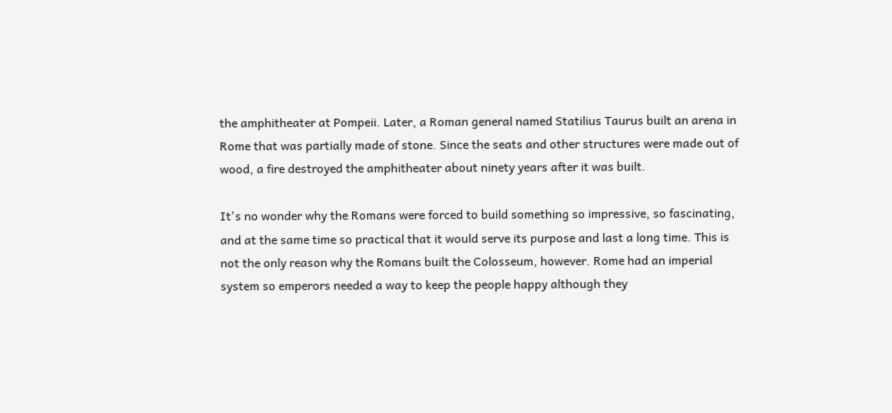the amphitheater at Pompeii. Later, a Roman general named Statilius Taurus built an arena in Rome that was partially made of stone. Since the seats and other structures were made out of wood, a fire destroyed the amphitheater about ninety years after it was built.

It's no wonder why the Romans were forced to build something so impressive, so fascinating, and at the same time so practical that it would serve its purpose and last a long time. This is not the only reason why the Romans built the Colosseum, however. Rome had an imperial system so emperors needed a way to keep the people happy although they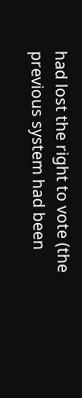had lost the right to vote (the previous system had been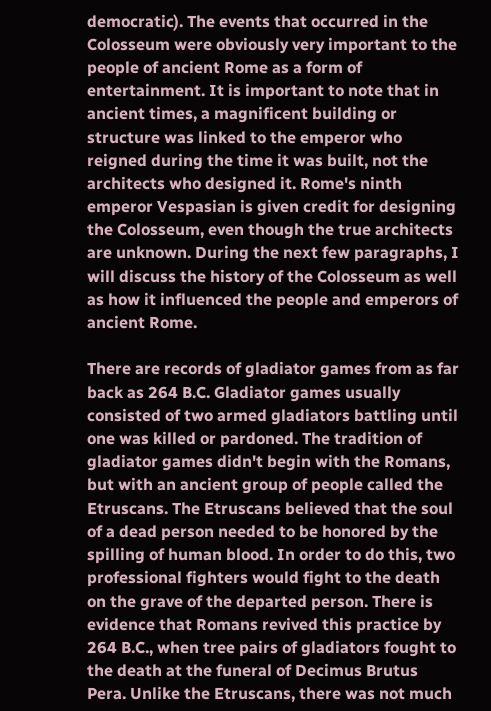democratic). The events that occurred in the Colosseum were obviously very important to the people of ancient Rome as a form of entertainment. It is important to note that in ancient times, a magnificent building or structure was linked to the emperor who reigned during the time it was built, not the architects who designed it. Rome's ninth emperor Vespasian is given credit for designing the Colosseum, even though the true architects are unknown. During the next few paragraphs, I will discuss the history of the Colosseum as well as how it influenced the people and emperors of ancient Rome.

There are records of gladiator games from as far back as 264 B.C. Gladiator games usually consisted of two armed gladiators battling until one was killed or pardoned. The tradition of gladiator games didn't begin with the Romans, but with an ancient group of people called the Etruscans. The Etruscans believed that the soul of a dead person needed to be honored by the spilling of human blood. In order to do this, two professional fighters would fight to the death on the grave of the departed person. There is evidence that Romans revived this practice by 264 B.C., when tree pairs of gladiators fought to the death at the funeral of Decimus Brutus Pera. Unlike the Etruscans, there was not much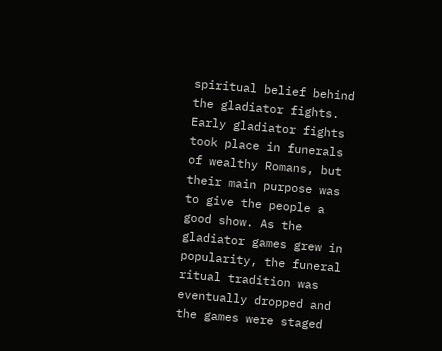spiritual belief behind the gladiator fights. Early gladiator fights took place in funerals of wealthy Romans, but their main purpose was to give the people a good show. As the gladiator games grew in popularity, the funeral ritual tradition was eventually dropped and the games were staged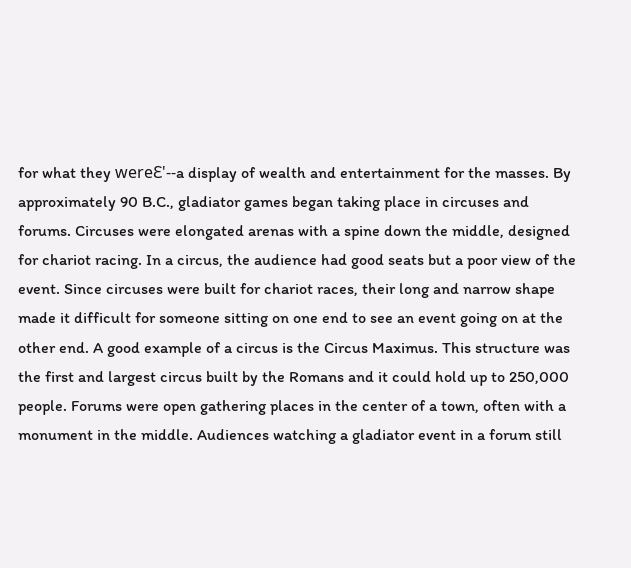for what they wereƐ'--a display of wealth and entertainment for the masses. By approximately 90 B.C., gladiator games began taking place in circuses and forums. Circuses were elongated arenas with a spine down the middle, designed for chariot racing. In a circus, the audience had good seats but a poor view of the event. Since circuses were built for chariot races, their long and narrow shape made it difficult for someone sitting on one end to see an event going on at the other end. A good example of a circus is the Circus Maximus. This structure was the first and largest circus built by the Romans and it could hold up to 250,000 people. Forums were open gathering places in the center of a town, often with a monument in the middle. Audiences watching a gladiator event in a forum still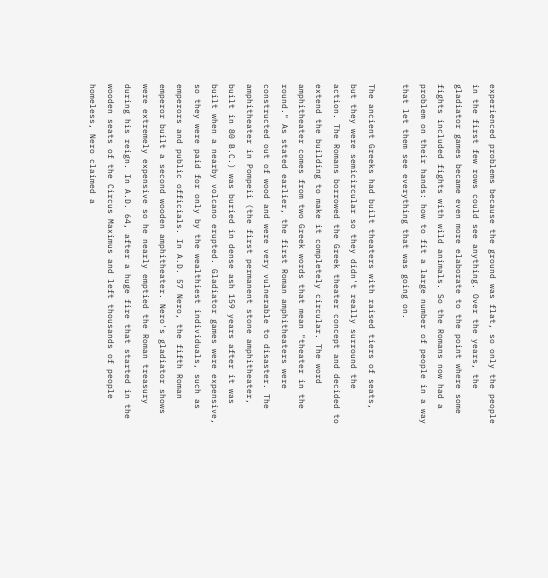experienced problems because the ground was flat, so only the people in the first few rows could see anything. Over the years, the gladiator games became even more elaborate to the point where some fights included fights with wild animals. So the Romans now had a problem on their hands: how to fit a large number of people in a way that let them see everything that was going on.

The ancient Greeks had built theaters with raised tiers of seats, but they were semicircular so they didn't really surround the action. The Romans borrowed the Greek theater concept and decided to extend the building to make it completely circular. The word amphitheater comes from two Greek words that mean "theater in the round." As stated earlier, the first Roman amphitheaters were constructed out of wood and were very vulnerable to disaster. The amphitheater in Pompeii (the first permanent stone amphitheater, built in 80 B.C.) was buried in dense ash 159 years after it was built when a nearby volcano erupted. Gladiator games were expensive, so they were paid for only by the wealthiest individuals, such as emperors and public officials. In A.D. 57 Nero, the fifth Roman emperor built a second wooden amphitheater. Nero's gladiator shows were extremely expensive so he nearly emptied the Roman treasury during his reign. In A.D. 64, after a huge fire that started in the wooden seats of the Circus Maximus and left thousands of people homeless, Nero claimed a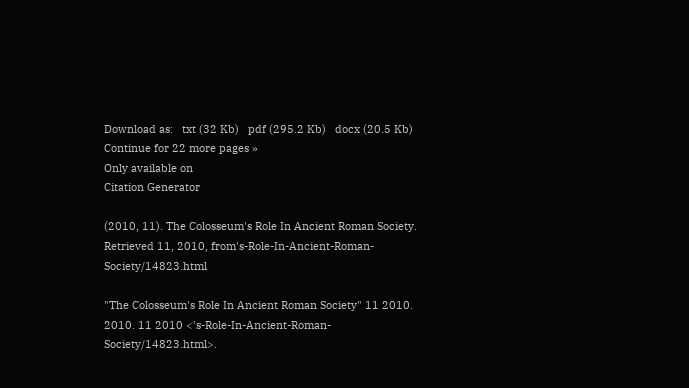Download as:   txt (32 Kb)   pdf (295.2 Kb)   docx (20.5 Kb)
Continue for 22 more pages »
Only available on
Citation Generator

(2010, 11). The Colosseum's Role In Ancient Roman Society. Retrieved 11, 2010, from's-Role-In-Ancient-Roman-Society/14823.html

"The Colosseum's Role In Ancient Roman Society" 11 2010. 2010. 11 2010 <'s-Role-In-Ancient-Roman-Society/14823.html>.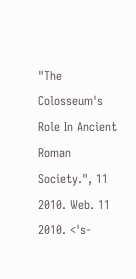"The Colosseum's Role In Ancient Roman Society.", 11 2010. Web. 11 2010. <'s-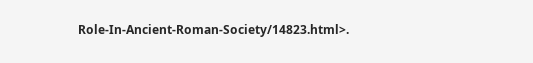Role-In-Ancient-Roman-Society/14823.html>.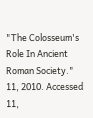"The Colosseum's Role In Ancient Roman Society." 11, 2010. Accessed 11,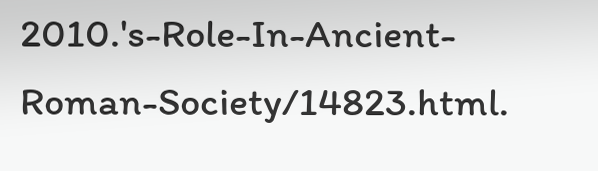2010.'s-Role-In-Ancient-Roman-Society/14823.html.